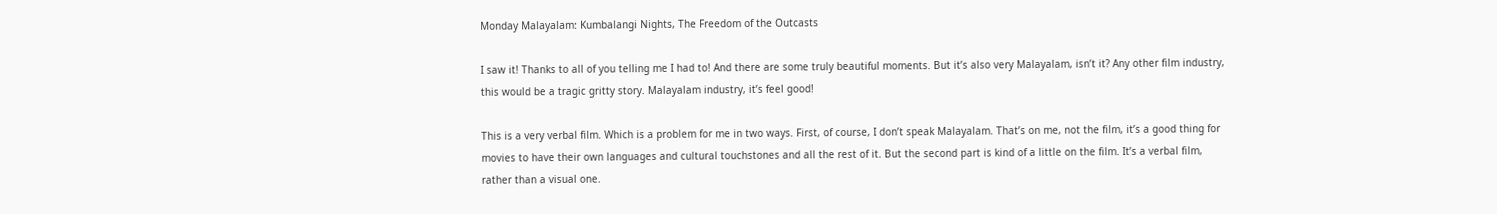Monday Malayalam: Kumbalangi Nights, The Freedom of the Outcasts

I saw it! Thanks to all of you telling me I had to! And there are some truly beautiful moments. But it’s also very Malayalam, isn’t it? Any other film industry, this would be a tragic gritty story. Malayalam industry, it’s feel good!

This is a very verbal film. Which is a problem for me in two ways. First, of course, I don’t speak Malayalam. That’s on me, not the film, it’s a good thing for movies to have their own languages and cultural touchstones and all the rest of it. But the second part is kind of a little on the film. It’s a verbal film, rather than a visual one.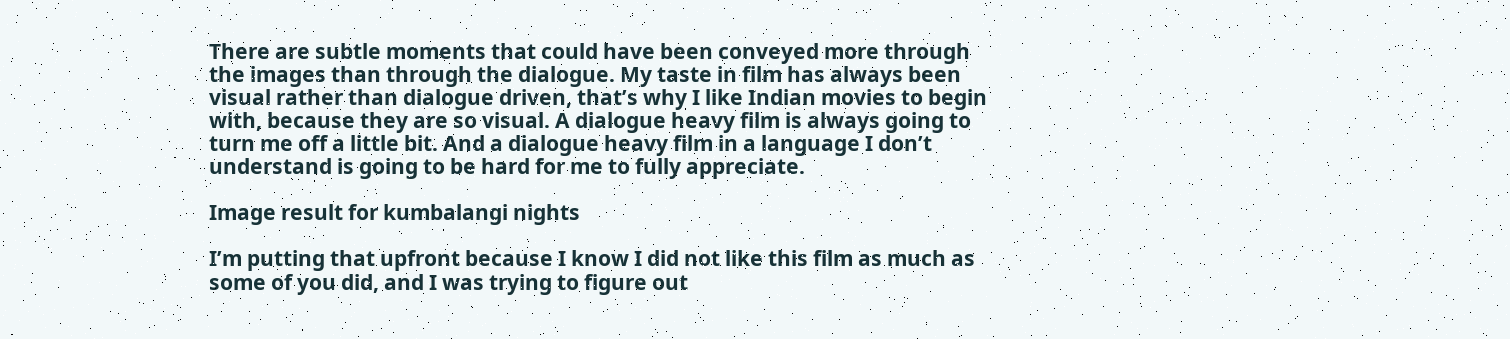There are subtle moments that could have been conveyed more through the images than through the dialogue. My taste in film has always been visual rather than dialogue driven, that’s why I like Indian movies to begin with, because they are so visual. A dialogue heavy film is always going to turn me off a little bit. And a dialogue heavy film in a language I don’t understand is going to be hard for me to fully appreciate.

Image result for kumbalangi nights

I’m putting that upfront because I know I did not like this film as much as some of you did, and I was trying to figure out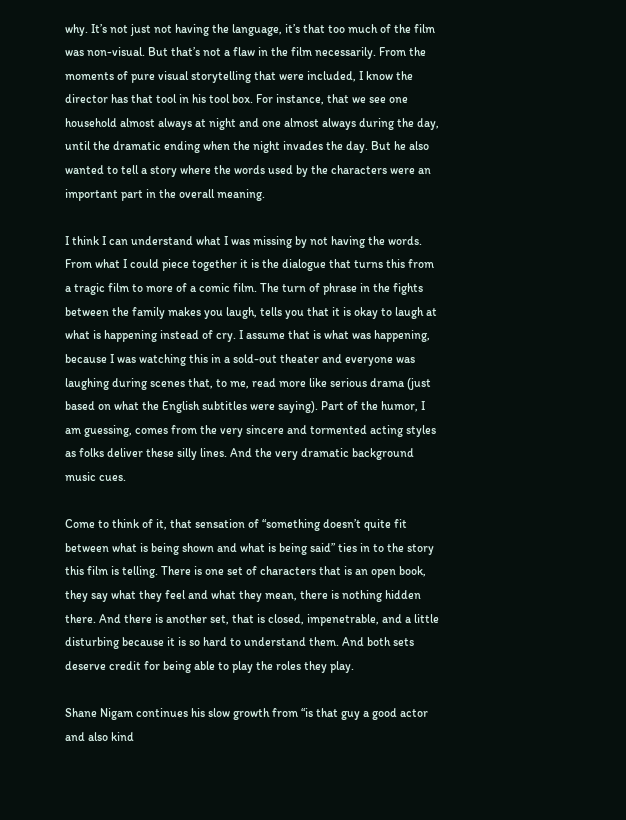why. It’s not just not having the language, it’s that too much of the film was non-visual. But that’s not a flaw in the film necessarily. From the moments of pure visual storytelling that were included, I know the director has that tool in his tool box. For instance, that we see one household almost always at night and one almost always during the day, until the dramatic ending when the night invades the day. But he also wanted to tell a story where the words used by the characters were an important part in the overall meaning.

I think I can understand what I was missing by not having the words. From what I could piece together it is the dialogue that turns this from a tragic film to more of a comic film. The turn of phrase in the fights between the family makes you laugh, tells you that it is okay to laugh at what is happening instead of cry. I assume that is what was happening, because I was watching this in a sold-out theater and everyone was laughing during scenes that, to me, read more like serious drama (just based on what the English subtitles were saying). Part of the humor, I am guessing, comes from the very sincere and tormented acting styles as folks deliver these silly lines. And the very dramatic background music cues.

Come to think of it, that sensation of “something doesn’t quite fit between what is being shown and what is being said” ties in to the story this film is telling. There is one set of characters that is an open book, they say what they feel and what they mean, there is nothing hidden there. And there is another set, that is closed, impenetrable, and a little disturbing because it is so hard to understand them. And both sets deserve credit for being able to play the roles they play.

Shane Nigam continues his slow growth from “is that guy a good actor and also kind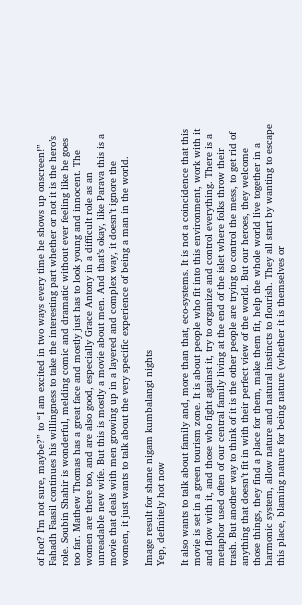of hot? I’m not sure, maybe?” to “I am excited in two ways every time he shows up onscreen!” Fahadh Faasil continues his willingness to take the interesting part whether or not it is the hero’s role. Soubin Shahir is wonderful, melding comic and dramatic without ever feeling like he goes too far. Mathew Thomas has a great face and mostly just has to look young and innocent. The women are there too, and are also good, especially Grace Antony in a difficult role as an unreadable new wife. But this is mostly a movie about men. And that’s okay, like Parava this is a movie that deals with men growing up in a layered and complex way, it doesn’t ignore the women, it just wants to talk about the very specific experience of being a man in the world.

Image result for shane nigam kumbalangi nights
Yep, definitely hot now

It also wants to talk about family and, more than that, eco-systems. It is not a coincidence that this movie is set in a green tourism zone. It is about people who fit into this environment, work with it and flow with it, and those who fight against it, try to organize and control everything. There is a metaphor used often of our central family living at the end of the islet where folks throw their trash. But another way to think of it is the other people are trying to control the mess, to get rid of anything that doesn’t fit in with their perfect view of the world. But our heroes, they welcome those things, they find a place for them, make them fit, help the whole world live together in a harmonic system, allow nature and natural instincts to flourish. They all start by wanting to escape this place, blaming nature for being nature (whether it is themselves or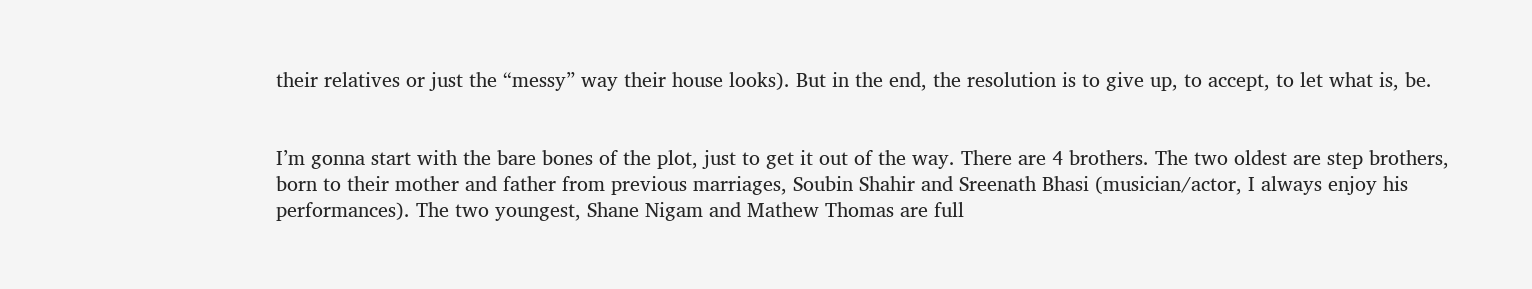their relatives or just the “messy” way their house looks). But in the end, the resolution is to give up, to accept, to let what is, be.


I’m gonna start with the bare bones of the plot, just to get it out of the way. There are 4 brothers. The two oldest are step brothers, born to their mother and father from previous marriages, Soubin Shahir and Sreenath Bhasi (musician/actor, I always enjoy his performances). The two youngest, Shane Nigam and Mathew Thomas are full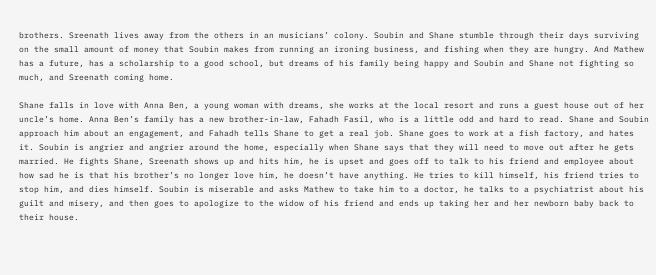brothers. Sreenath lives away from the others in an musicians’ colony. Soubin and Shane stumble through their days surviving on the small amount of money that Soubin makes from running an ironing business, and fishing when they are hungry. And Mathew has a future, has a scholarship to a good school, but dreams of his family being happy and Soubin and Shane not fighting so much, and Sreenath coming home.

Shane falls in love with Anna Ben, a young woman with dreams, she works at the local resort and runs a guest house out of her uncle’s home. Anna Ben’s family has a new brother-in-law, Fahadh Fasil, who is a little odd and hard to read. Shane and Soubin approach him about an engagement, and Fahadh tells Shane to get a real job. Shane goes to work at a fish factory, and hates it. Soubin is angrier and angrier around the home, especially when Shane says that they will need to move out after he gets married. He fights Shane, Sreenath shows up and hits him, he is upset and goes off to talk to his friend and employee about how sad he is that his brother’s no longer love him, he doesn’t have anything. He tries to kill himself, his friend tries to stop him, and dies himself. Soubin is miserable and asks Mathew to take him to a doctor, he talks to a psychiatrist about his guilt and misery, and then goes to apologize to the widow of his friend and ends up taking her and her newborn baby back to their house.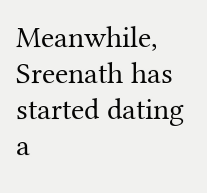Meanwhile, Sreenath has started dating a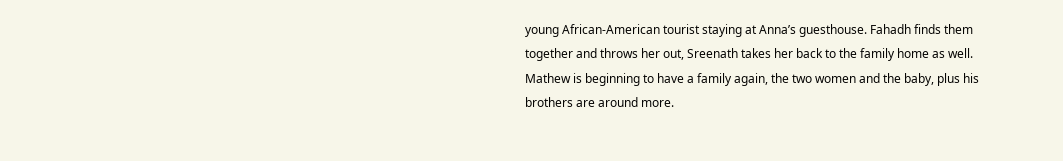young African-American tourist staying at Anna’s guesthouse. Fahadh finds them together and throws her out, Sreenath takes her back to the family home as well. Mathew is beginning to have a family again, the two women and the baby, plus his brothers are around more.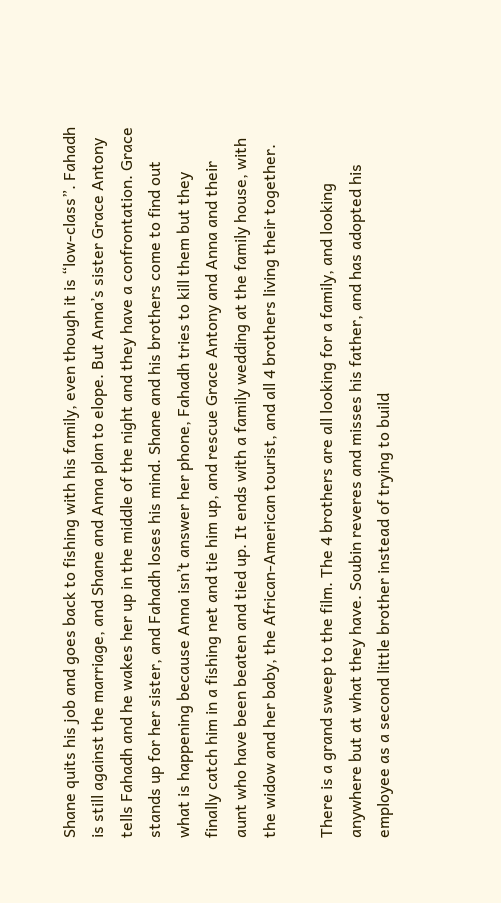Shane quits his job and goes back to fishing with his family, even though it is “low-class”. Fahadh is still against the marriage, and Shane and Anna plan to elope. But Anna’s sister Grace Antony tells Fahadh and he wakes her up in the middle of the night and they have a confrontation. Grace stands up for her sister, and Fahadh loses his mind. Shane and his brothers come to find out what is happening because Anna isn’t answer her phone, Fahadh tries to kill them but they finally catch him in a fishing net and tie him up, and rescue Grace Antony and Anna and their aunt who have been beaten and tied up. It ends with a family wedding at the family house, with the widow and her baby, the African-American tourist, and all 4 brothers living their together.

There is a grand sweep to the film. The 4 brothers are all looking for a family, and looking anywhere but at what they have. Soubin reveres and misses his father, and has adopted his employee as a second little brother instead of trying to build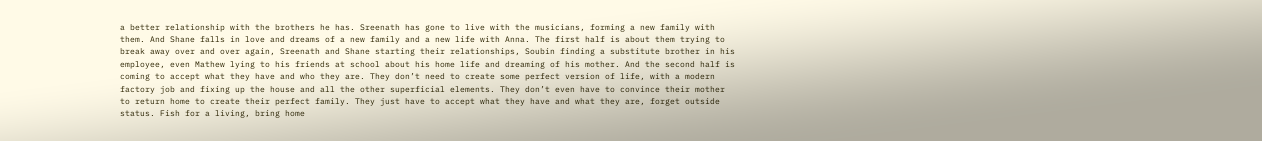a better relationship with the brothers he has. Sreenath has gone to live with the musicians, forming a new family with them. And Shane falls in love and dreams of a new family and a new life with Anna. The first half is about them trying to break away over and over again, Sreenath and Shane starting their relationships, Soubin finding a substitute brother in his employee, even Mathew lying to his friends at school about his home life and dreaming of his mother. And the second half is coming to accept what they have and who they are. They don’t need to create some perfect version of life, with a modern factory job and fixing up the house and all the other superficial elements. They don’t even have to convince their mother to return home to create their perfect family. They just have to accept what they have and what they are, forget outside status. Fish for a living, bring home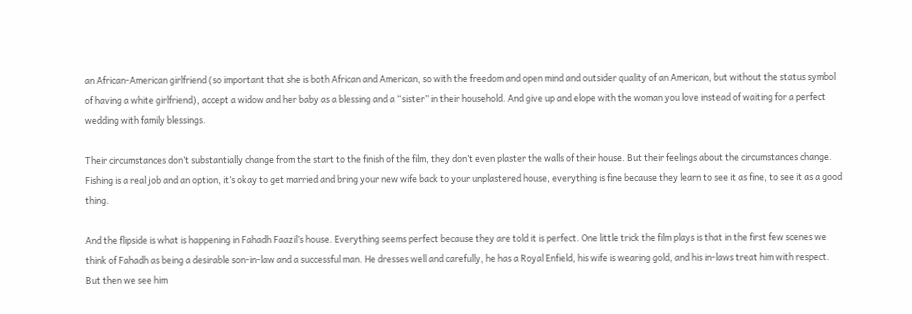an African-American girlfriend (so important that she is both African and American, so with the freedom and open mind and outsider quality of an American, but without the status symbol of having a white girlfriend), accept a widow and her baby as a blessing and a “sister” in their household. And give up and elope with the woman you love instead of waiting for a perfect wedding with family blessings.

Their circumstances don’t substantially change from the start to the finish of the film, they don’t even plaster the walls of their house. But their feelings about the circumstances change. Fishing is a real job and an option, it’s okay to get married and bring your new wife back to your unplastered house, everything is fine because they learn to see it as fine, to see it as a good thing.

And the flipside is what is happening in Fahadh Faazil’s house. Everything seems perfect because they are told it is perfect. One little trick the film plays is that in the first few scenes we think of Fahadh as being a desirable son-in-law and a successful man. He dresses well and carefully, he has a Royal Enfield, his wife is wearing gold, and his in-laws treat him with respect. But then we see him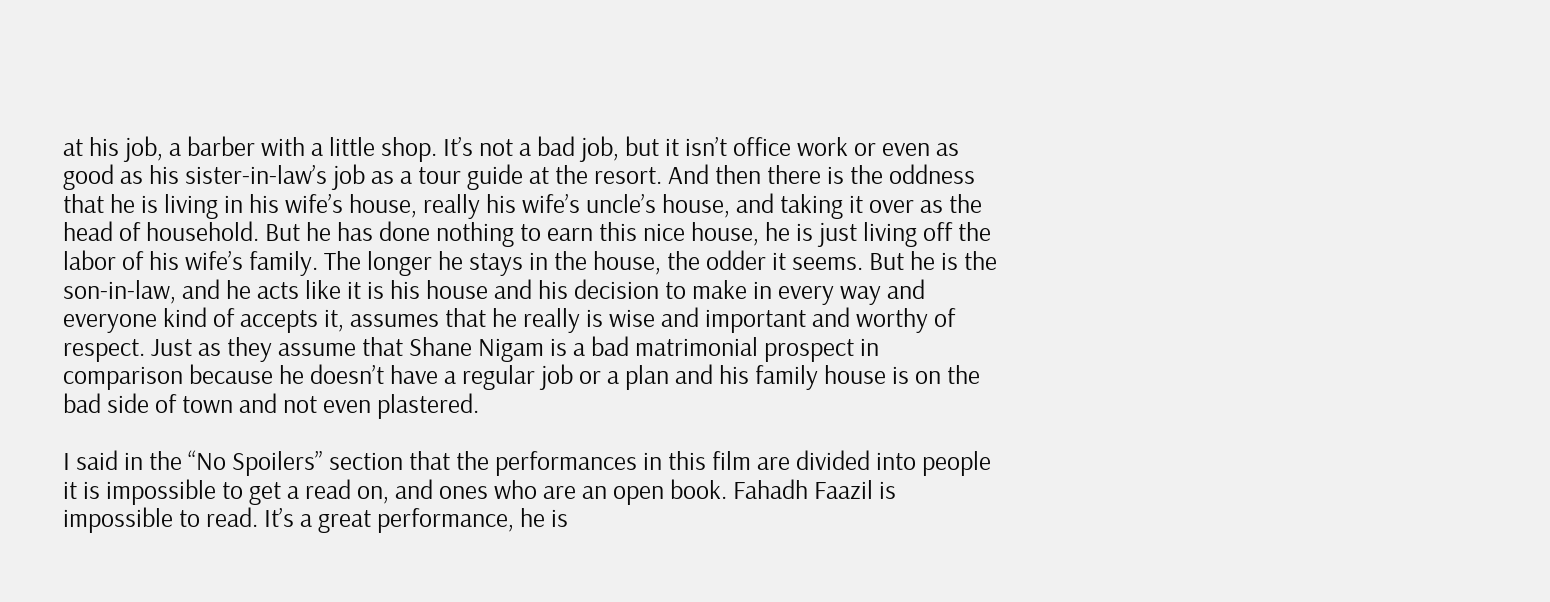at his job, a barber with a little shop. It’s not a bad job, but it isn’t office work or even as good as his sister-in-law’s job as a tour guide at the resort. And then there is the oddness that he is living in his wife’s house, really his wife’s uncle’s house, and taking it over as the head of household. But he has done nothing to earn this nice house, he is just living off the labor of his wife’s family. The longer he stays in the house, the odder it seems. But he is the son-in-law, and he acts like it is his house and his decision to make in every way and everyone kind of accepts it, assumes that he really is wise and important and worthy of respect. Just as they assume that Shane Nigam is a bad matrimonial prospect in comparison because he doesn’t have a regular job or a plan and his family house is on the bad side of town and not even plastered.

I said in the “No Spoilers” section that the performances in this film are divided into people it is impossible to get a read on, and ones who are an open book. Fahadh Faazil is impossible to read. It’s a great performance, he is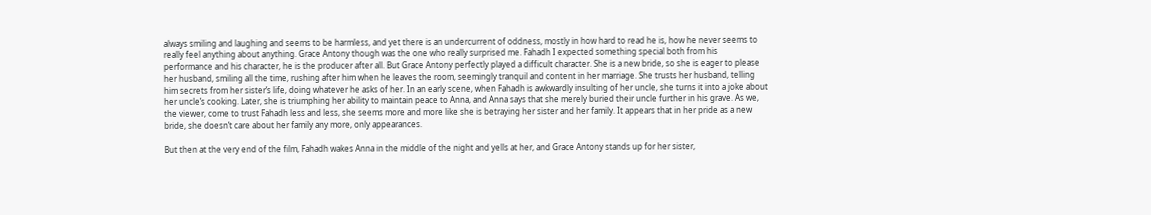always smiling and laughing and seems to be harmless, and yet there is an undercurrent of oddness, mostly in how hard to read he is, how he never seems to really feel anything about anything. Grace Antony though was the one who really surprised me. Fahadh I expected something special both from his performance and his character, he is the producer after all. But Grace Antony perfectly played a difficult character. She is a new bride, so she is eager to please her husband, smiling all the time, rushing after him when he leaves the room, seemingly tranquil and content in her marriage. She trusts her husband, telling him secrets from her sister’s life, doing whatever he asks of her. In an early scene, when Fahadh is awkwardly insulting of her uncle, she turns it into a joke about her uncle’s cooking. Later, she is triumphing her ability to maintain peace to Anna, and Anna says that she merely buried their uncle further in his grave. As we, the viewer, come to trust Fahadh less and less, she seems more and more like she is betraying her sister and her family. It appears that in her pride as a new bride, she doesn’t care about her family any more, only appearances.

But then at the very end of the film, Fahadh wakes Anna in the middle of the night and yells at her, and Grace Antony stands up for her sister,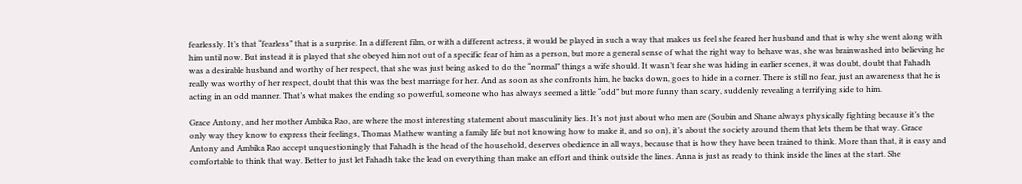fearlessly. It’s that “fearless” that is a surprise. In a different film, or with a different actress, it would be played in such a way that makes us feel she feared her husband and that is why she went along with him until now. But instead it is played that she obeyed him not out of a specific fear of him as a person, but more a general sense of what the right way to behave was, she was brainwashed into believing he was a desirable husband and worthy of her respect, that she was just being asked to do the “normal” things a wife should. It wasn’t fear she was hiding in earlier scenes, it was doubt, doubt that Fahadh really was worthy of her respect, doubt that this was the best marriage for her. And as soon as she confronts him, he backs down, goes to hide in a corner. There is still no fear, just an awareness that he is acting in an odd manner. That’s what makes the ending so powerful, someone who has always seemed a little “odd” but more funny than scary, suddenly revealing a terrifying side to him.

Grace Antony, and her mother Ambika Rao, are where the most interesting statement about masculinity lies. It’s not just about who men are (Soubin and Shane always physically fighting because it’s the only way they know to express their feelings, Thomas Mathew wanting a family life but not knowing how to make it, and so on), it’s about the society around them that lets them be that way. Grace Antony and Ambika Rao accept unquestioningly that Fahadh is the head of the household, deserves obedience in all ways, because that is how they have been trained to think. More than that, it is easy and comfortable to think that way. Better to just let Fahadh take the lead on everything than make an effort and think outside the lines. Anna is just as ready to think inside the lines at the start. She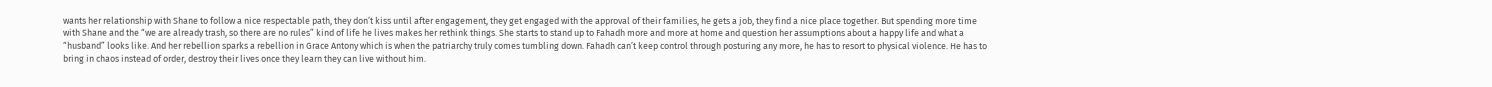wants her relationship with Shane to follow a nice respectable path, they don’t kiss until after engagement, they get engaged with the approval of their families, he gets a job, they find a nice place together. But spending more time with Shane and the “we are already trash, so there are no rules” kind of life he lives makes her rethink things. She starts to stand up to Fahadh more and more at home and question her assumptions about a happy life and what a “husband” looks like. And her rebellion sparks a rebellion in Grace Antony which is when the patriarchy truly comes tumbling down. Fahadh can’t keep control through posturing any more, he has to resort to physical violence. He has to bring in chaos instead of order, destroy their lives once they learn they can live without him.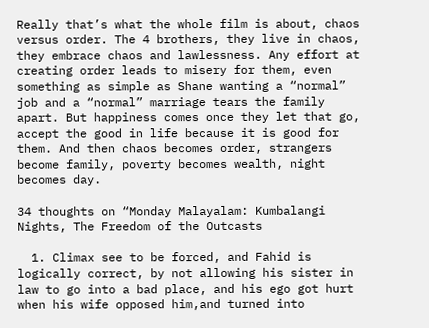Really that’s what the whole film is about, chaos versus order. The 4 brothers, they live in chaos, they embrace chaos and lawlessness. Any effort at creating order leads to misery for them, even something as simple as Shane wanting a “normal” job and a “normal” marriage tears the family apart. But happiness comes once they let that go, accept the good in life because it is good for them. And then chaos becomes order, strangers become family, poverty becomes wealth, night becomes day.

34 thoughts on “Monday Malayalam: Kumbalangi Nights, The Freedom of the Outcasts

  1. Climax see to be forced, and Fahid is logically correct, by not allowing his sister in law to go into a bad place, and his ego got hurt when his wife opposed him,and turned into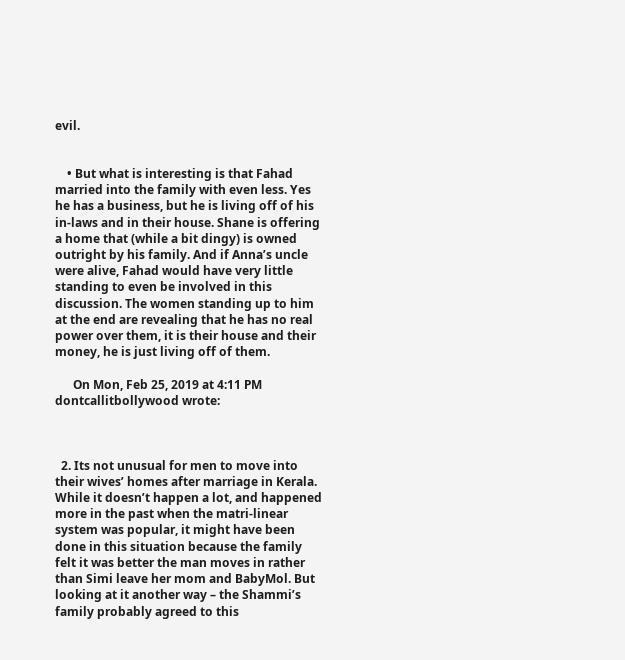evil.


    • But what is interesting is that Fahad married into the family with even less. Yes he has a business, but he is living off of his in-laws and in their house. Shane is offering a home that (while a bit dingy) is owned outright by his family. And if Anna’s uncle were alive, Fahad would have very little standing to even be involved in this discussion. The women standing up to him at the end are revealing that he has no real power over them, it is their house and their money, he is just living off of them.

      On Mon, Feb 25, 2019 at 4:11 PM dontcallitbollywood wrote:



  2. Its not unusual for men to move into their wives’ homes after marriage in Kerala. While it doesn’t happen a lot, and happened more in the past when the matri-linear system was popular, it might have been done in this situation because the family felt it was better the man moves in rather than Simi leave her mom and BabyMol. But looking at it another way – the Shammi’s family probably agreed to this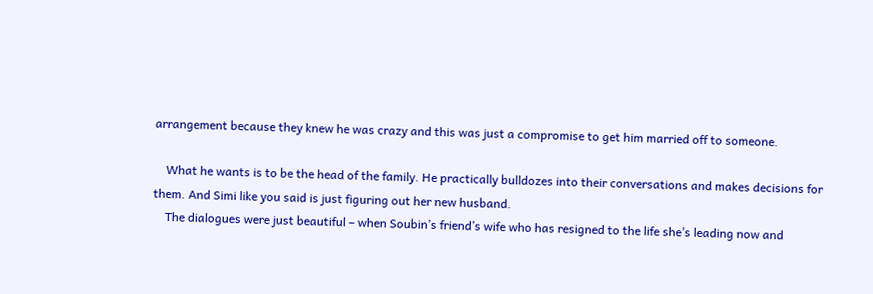arrangement because they knew he was crazy and this was just a compromise to get him married off to someone.

    What he wants is to be the head of the family. He practically bulldozes into their conversations and makes decisions for them. And Simi like you said is just figuring out her new husband.
    The dialogues were just beautiful – when Soubin’s friend’s wife who has resigned to the life she’s leading now and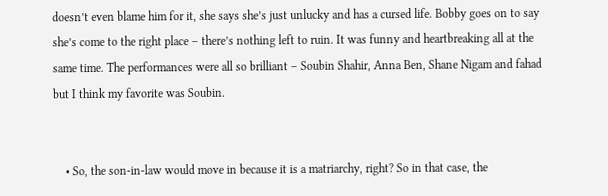doesn’t even blame him for it, she says she’s just unlucky and has a cursed life. Bobby goes on to say she’s come to the right place – there’s nothing left to ruin. It was funny and heartbreaking all at the same time. The performances were all so brilliant – Soubin Shahir, Anna Ben, Shane Nigam and fahad but I think my favorite was Soubin.


    • So, the son-in-law would move in because it is a matriarchy, right? So in that case, the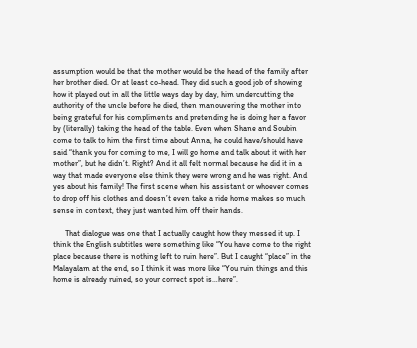assumption would be that the mother would be the head of the family after her brother died. Or at least co-head. They did such a good job of showing how it played out in all the little ways day by day, him undercutting the authority of the uncle before he died, then manouvering the mother into being grateful for his compliments and pretending he is doing her a favor by (literally) taking the head of the table. Even when Shane and Soubin come to talk to him the first time about Anna, he could have/should have said “thank you for coming to me, I will go home and talk about it with her mother”, but he didn’t. Right? And it all felt normal because he did it in a way that made everyone else think they were wrong and he was right. And yes about his family! The first scene when his assistant or whoever comes to drop off his clothes and doesn’t even take a ride home makes so much sense in context, they just wanted him off their hands.

      That dialogue was one that I actually caught how they messed it up. I think the English subtitles were something like “You have come to the right place because there is nothing left to ruin here”. But I caught “place” in the Malayalam at the end, so I think it was more like “You ruin things and this home is already ruined, so your correct spot is…here”.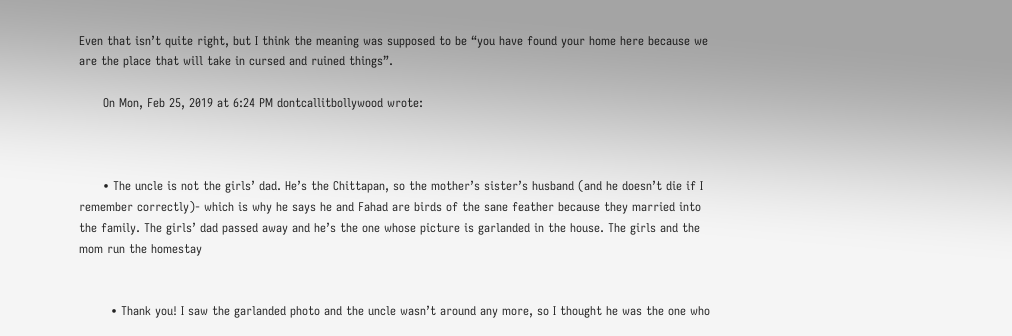Even that isn’t quite right, but I think the meaning was supposed to be “you have found your home here because we are the place that will take in cursed and ruined things”.

      On Mon, Feb 25, 2019 at 6:24 PM dontcallitbollywood wrote:



      • The uncle is not the girls’ dad. He’s the Chittapan, so the mother’s sister’s husband (and he doesn’t die if I remember correctly)- which is why he says he and Fahad are birds of the sane feather because they married into the family. The girls’ dad passed away and he’s the one whose picture is garlanded in the house. The girls and the mom run the homestay


        • Thank you! I saw the garlanded photo and the uncle wasn’t around any more, so I thought he was the one who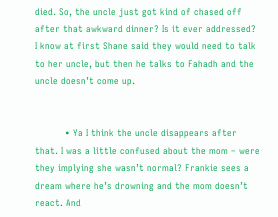died. So, the uncle just got kind of chased off after that awkward dinner? Is it ever addressed? I know at first Shane said they would need to talk to her uncle, but then he talks to Fahadh and the uncle doesn’t come up.


          • Ya I think the uncle disappears after that. I was a little confused about the mom – were they implying she wasn’t normal? Frankie sees a dream where he’s drowning and the mom doesn’t react. And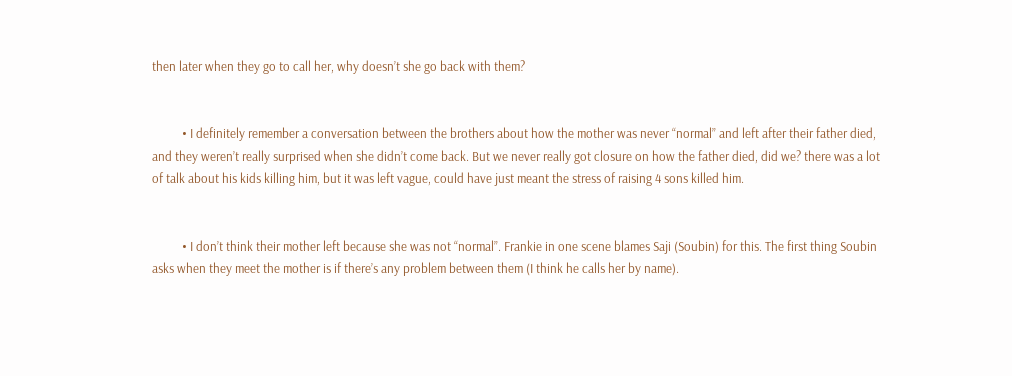then later when they go to call her, why doesn’t she go back with them?


          • I definitely remember a conversation between the brothers about how the mother was never “normal” and left after their father died, and they weren’t really surprised when she didn’t come back. But we never really got closure on how the father died, did we? there was a lot of talk about his kids killing him, but it was left vague, could have just meant the stress of raising 4 sons killed him.


          • I don’t think their mother left because she was not “normal”. Frankie in one scene blames Saji (Soubin) for this. The first thing Soubin asks when they meet the mother is if there’s any problem between them (I think he calls her by name).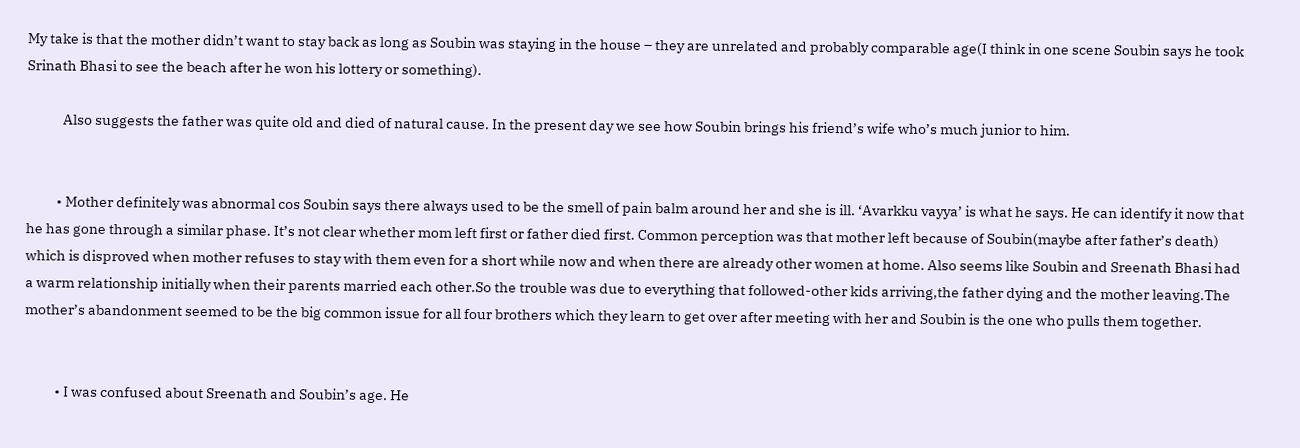My take is that the mother didn’t want to stay back as long as Soubin was staying in the house – they are unrelated and probably comparable age(I think in one scene Soubin says he took Srinath Bhasi to see the beach after he won his lottery or something).

            Also suggests the father was quite old and died of natural cause. In the present day we see how Soubin brings his friend’s wife who’s much junior to him.


          • Mother definitely was abnormal cos Soubin says there always used to be the smell of pain balm around her and she is ill. ‘Avarkku vayya’ is what he says. He can identify it now that he has gone through a similar phase. It’s not clear whether mom left first or father died first. Common perception was that mother left because of Soubin(maybe after father’s death) which is disproved when mother refuses to stay with them even for a short while now and when there are already other women at home. Also seems like Soubin and Sreenath Bhasi had a warm relationship initially when their parents married each other.So the trouble was due to everything that followed-other kids arriving,the father dying and the mother leaving.The mother’s abandonment seemed to be the big common issue for all four brothers which they learn to get over after meeting with her and Soubin is the one who pulls them together.


          • I was confused about Sreenath and Soubin’s age. He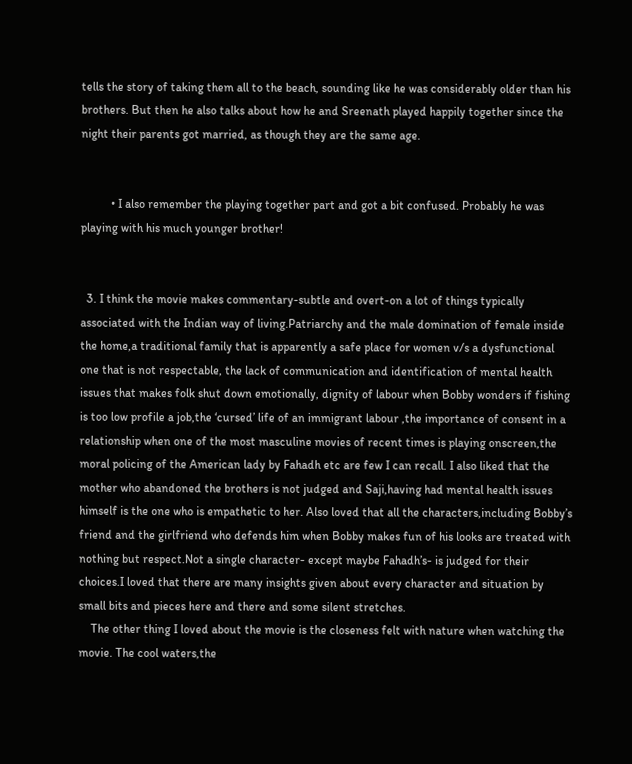tells the story of taking them all to the beach, sounding like he was considerably older than his brothers. But then he also talks about how he and Sreenath played happily together since the night their parents got married, as though they are the same age.


          • I also remember the playing together part and got a bit confused. Probably he was playing with his much younger brother!


  3. I think the movie makes commentary-subtle and overt-on a lot of things typically associated with the Indian way of living.Patriarchy and the male domination of female inside the home,a traditional family that is apparently a safe place for women v/s a dysfunctional one that is not respectable, the lack of communication and identification of mental health issues that makes folk shut down emotionally, dignity of labour when Bobby wonders if fishing is too low profile a job,the ‘cursed’ life of an immigrant labour ,the importance of consent in a relationship when one of the most masculine movies of recent times is playing onscreen,the moral policing of the American lady by Fahadh etc are few I can recall. I also liked that the mother who abandoned the brothers is not judged and Saji,having had mental health issues himself is the one who is empathetic to her. Also loved that all the characters,including Bobby’s friend and the girlfriend who defends him when Bobby makes fun of his looks are treated with nothing but respect.Not a single character- except maybe Fahadh’s- is judged for their choices.I loved that there are many insights given about every character and situation by small bits and pieces here and there and some silent stretches.
    The other thing I loved about the movie is the closeness felt with nature when watching the movie. The cool waters,the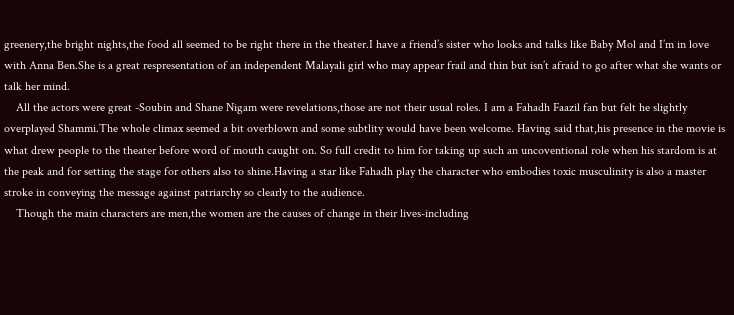greenery,the bright nights,the food all seemed to be right there in the theater.I have a friend’s sister who looks and talks like Baby Mol and I’m in love with Anna Ben.She is a great respresentation of an independent Malayali girl who may appear frail and thin but isn’t afraid to go after what she wants or talk her mind.
    All the actors were great -Soubin and Shane Nigam were revelations,those are not their usual roles. I am a Fahadh Faazil fan but felt he slightly overplayed Shammi.The whole climax seemed a bit overblown and some subtlity would have been welcome. Having said that,his presence in the movie is what drew people to the theater before word of mouth caught on. So full credit to him for taking up such an uncoventional role when his stardom is at the peak and for setting the stage for others also to shine.Having a star like Fahadh play the character who embodies toxic musculinity is also a master stroke in conveying the message against patriarchy so clearly to the audience.
    Though the main characters are men,the women are the causes of change in their lives-including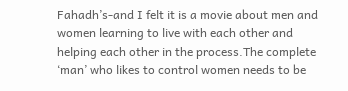Fahadh’s-and I felt it is a movie about men and women learning to live with each other and helping each other in the process.The complete ‘man’ who likes to control women needs to be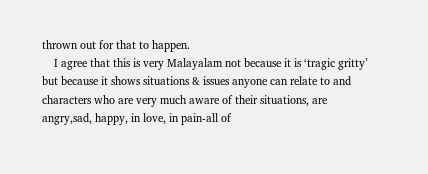thrown out for that to happen.
    I agree that this is very Malayalam not because it is ‘tragic gritty’ but because it shows situations & issues anyone can relate to and characters who are very much aware of their situations, are angry,sad, happy, in love, in pain-all of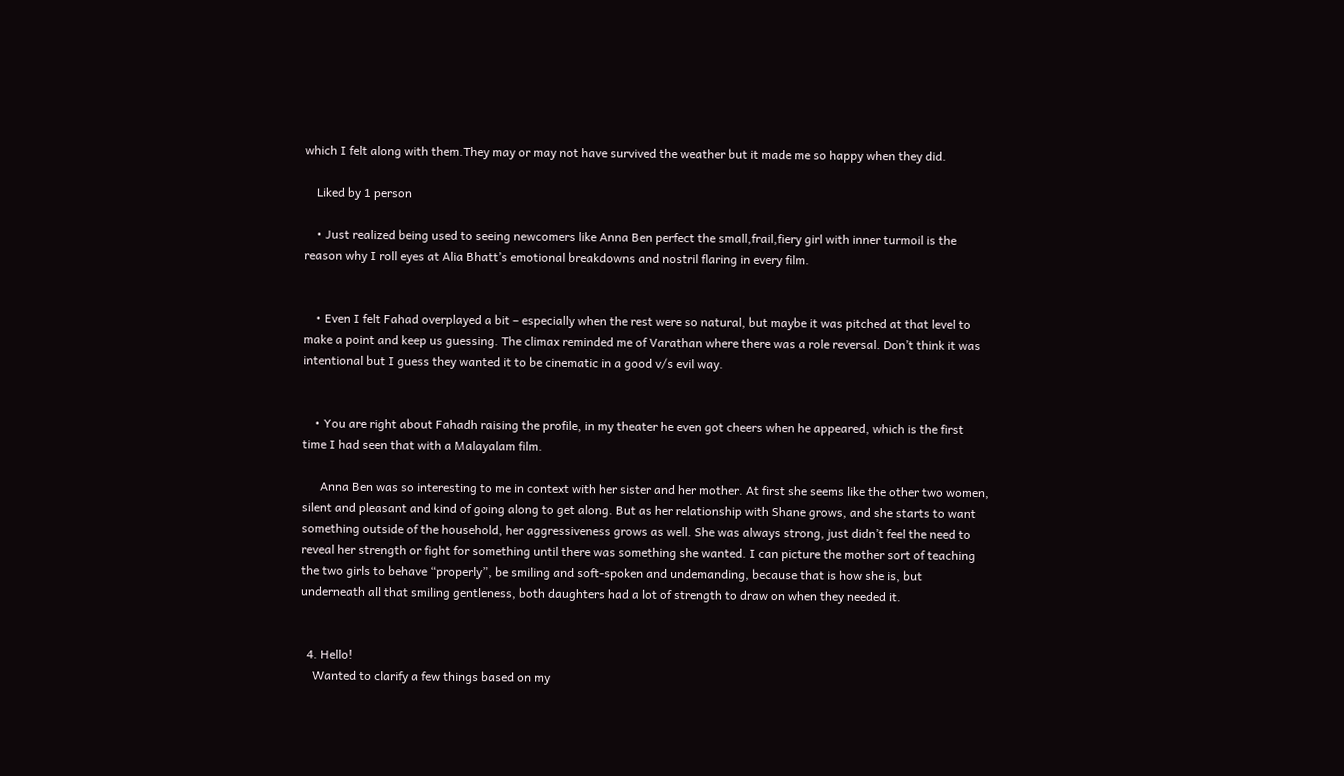which I felt along with them.They may or may not have survived the weather but it made me so happy when they did.

    Liked by 1 person

    • Just realized being used to seeing newcomers like Anna Ben perfect the small,frail,fiery girl with inner turmoil is the reason why I roll eyes at Alia Bhatt’s emotional breakdowns and nostril flaring in every film.


    • Even I felt Fahad overplayed a bit – especially when the rest were so natural, but maybe it was pitched at that level to make a point and keep us guessing. The climax reminded me of Varathan where there was a role reversal. Don’t think it was intentional but I guess they wanted it to be cinematic in a good v/s evil way.


    • You are right about Fahadh raising the profile, in my theater he even got cheers when he appeared, which is the first time I had seen that with a Malayalam film.

      Anna Ben was so interesting to me in context with her sister and her mother. At first she seems like the other two women, silent and pleasant and kind of going along to get along. But as her relationship with Shane grows, and she starts to want something outside of the household, her aggressiveness grows as well. She was always strong, just didn’t feel the need to reveal her strength or fight for something until there was something she wanted. I can picture the mother sort of teaching the two girls to behave “properly”, be smiling and soft-spoken and undemanding, because that is how she is, but underneath all that smiling gentleness, both daughters had a lot of strength to draw on when they needed it.


  4. Hello!
    Wanted to clarify a few things based on my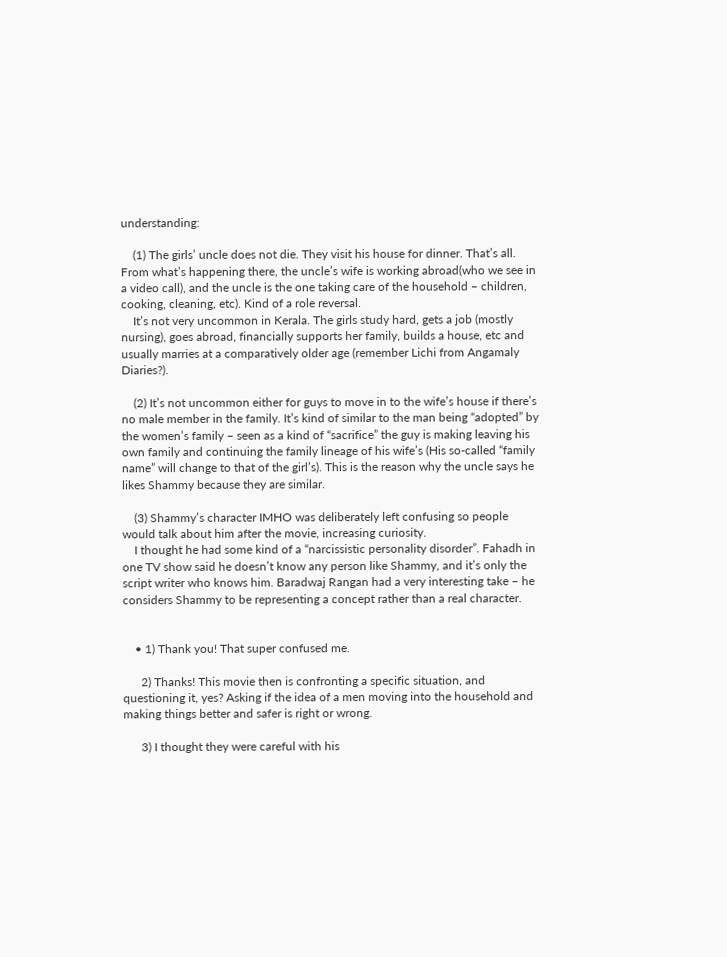understanding:

    (1) The girls’ uncle does not die. They visit his house for dinner. That’s all. From what’s happening there, the uncle’s wife is working abroad(who we see in a video call), and the uncle is the one taking care of the household – children, cooking, cleaning, etc). Kind of a role reversal.
    It’s not very uncommon in Kerala. The girls study hard, gets a job (mostly nursing), goes abroad, financially supports her family, builds a house, etc and usually marries at a comparatively older age (remember Lichi from Angamaly Diaries?).

    (2) It’s not uncommon either for guys to move in to the wife’s house if there’s no male member in the family. It’s kind of similar to the man being “adopted” by the women’s family – seen as a kind of “sacrifice” the guy is making leaving his own family and continuing the family lineage of his wife’s (His so-called “family name” will change to that of the girl’s). This is the reason why the uncle says he likes Shammy because they are similar.

    (3) Shammy’s character IMHO was deliberately left confusing so people would talk about him after the movie, increasing curiosity.
    I thought he had some kind of a “narcissistic personality disorder”. Fahadh in one TV show said he doesn’t know any person like Shammy, and it’s only the script writer who knows him. Baradwaj Rangan had a very interesting take – he considers Shammy to be representing a concept rather than a real character.


    • 1) Thank you! That super confused me.

      2) Thanks! This movie then is confronting a specific situation, and questioning it, yes? Asking if the idea of a men moving into the household and making things better and safer is right or wrong.

      3) I thought they were careful with his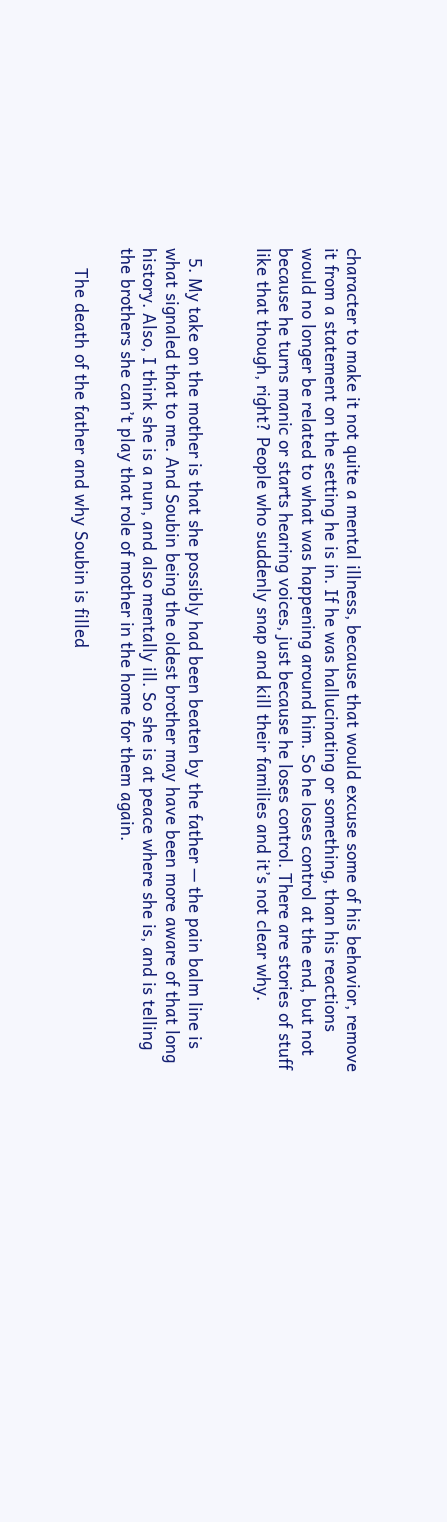character to make it not quite a mental illness, because that would excuse some of his behavior, remove it from a statement on the setting he is in. If he was hallucinating or something, than his reactions would no longer be related to what was happening around him. So he loses control at the end, but not because he turns manic or starts hearing voices, just because he loses control. There are stories of stuff like that though, right? People who suddenly snap and kill their families and it’s not clear why.


  5. My take on the mother is that she possibly had been beaten by the father — the pain balm line is what signaled that to me. And Soubin being the oldest brother may have been more aware of that long history. Also, I think she is a nun, and also mentally ill. So she is at peace where she is, and is telling the brothers she can’t play that role of mother in the home for them again.

    The death of the father and why Soubin is filled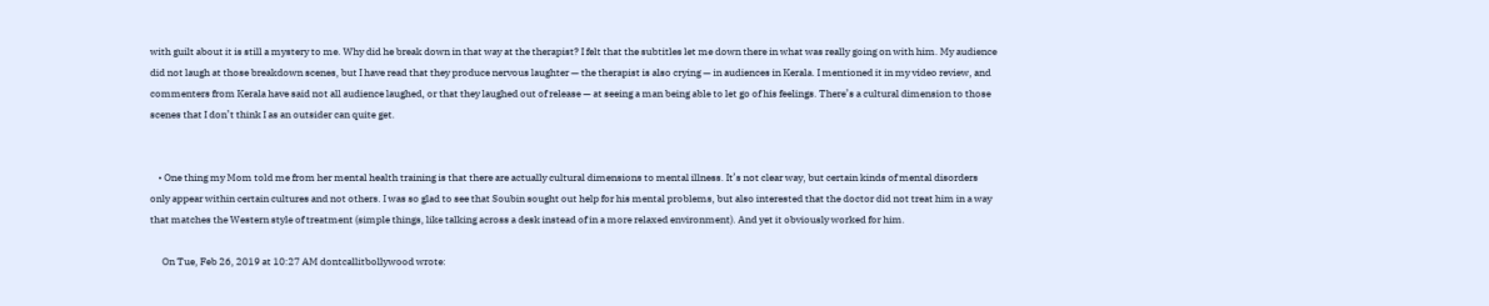with guilt about it is still a mystery to me. Why did he break down in that way at the therapist? I felt that the subtitles let me down there in what was really going on with him. My audience did not laugh at those breakdown scenes, but I have read that they produce nervous laughter — the therapist is also crying — in audiences in Kerala. I mentioned it in my video review, and commenters from Kerala have said not all audience laughed, or that they laughed out of release — at seeing a man being able to let go of his feelings. There’s a cultural dimension to those scenes that I don’t think I as an outsider can quite get.


    • One thing my Mom told me from her mental health training is that there are actually cultural dimensions to mental illness. It’s not clear way, but certain kinds of mental disorders only appear within certain cultures and not others. I was so glad to see that Soubin sought out help for his mental problems, but also interested that the doctor did not treat him in a way that matches the Western style of treatment (simple things, like talking across a desk instead of in a more relaxed environment). And yet it obviously worked for him.

      On Tue, Feb 26, 2019 at 10:27 AM dontcallitbollywood wrote: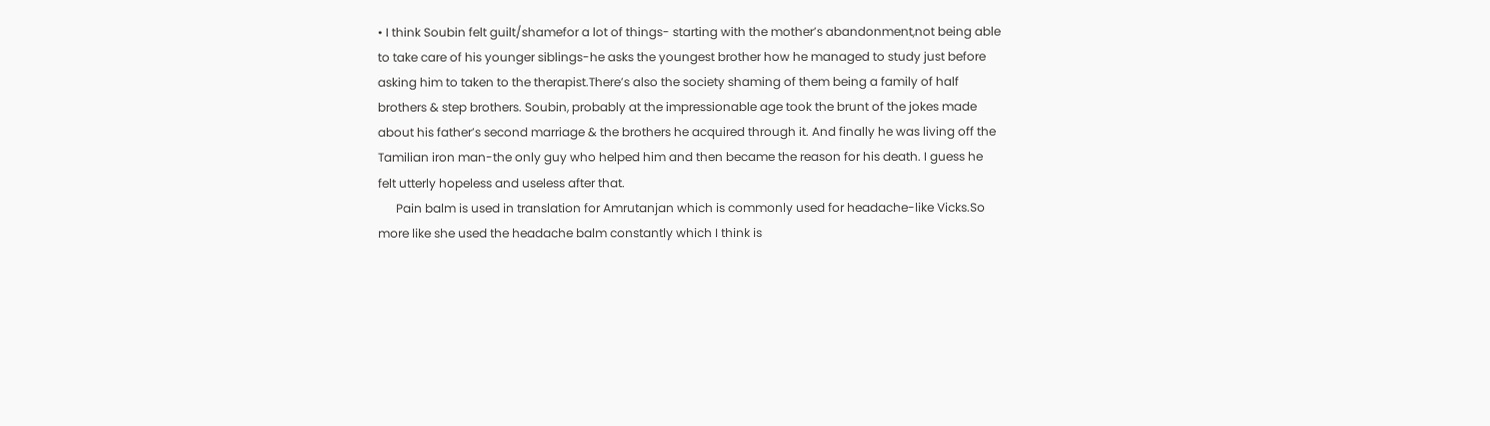• I think Soubin felt guilt/shamefor a lot of things- starting with the mother’s abandonment,not being able to take care of his younger siblings-he asks the youngest brother how he managed to study just before asking him to taken to the therapist.There’s also the society shaming of them being a family of half brothers & step brothers. Soubin, probably at the impressionable age took the brunt of the jokes made about his father’s second marriage & the brothers he acquired through it. And finally he was living off the Tamilian iron man-the only guy who helped him and then became the reason for his death. I guess he felt utterly hopeless and useless after that.
      Pain balm is used in translation for Amrutanjan which is commonly used for headache-like Vicks.So more like she used the headache balm constantly which I think is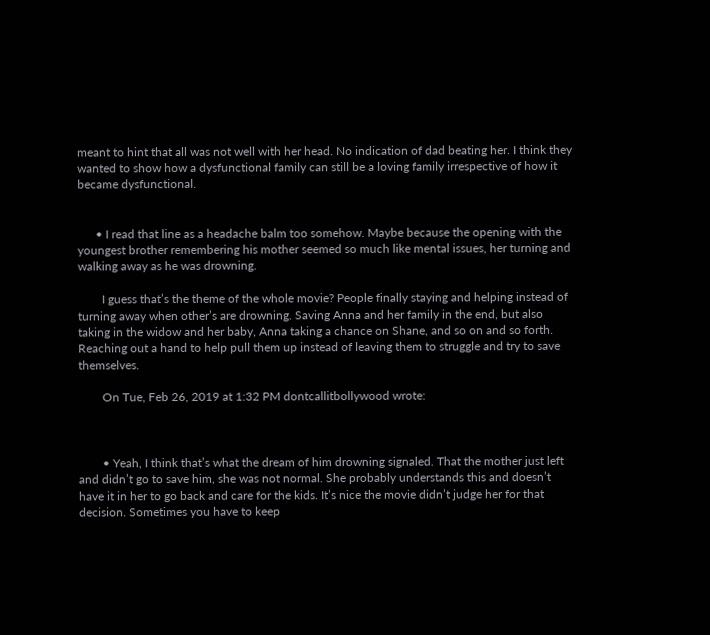meant to hint that all was not well with her head. No indication of dad beating her. I think they wanted to show how a dysfunctional family can still be a loving family irrespective of how it became dysfunctional.


      • I read that line as a headache balm too somehow. Maybe because the opening with the youngest brother remembering his mother seemed so much like mental issues, her turning and walking away as he was drowning.

        I guess that’s the theme of the whole movie? People finally staying and helping instead of turning away when other’s are drowning. Saving Anna and her family in the end, but also taking in the widow and her baby, Anna taking a chance on Shane, and so on and so forth. Reaching out a hand to help pull them up instead of leaving them to struggle and try to save themselves.

        On Tue, Feb 26, 2019 at 1:32 PM dontcallitbollywood wrote:



        • Yeah, I think that’s what the dream of him drowning signaled. That the mother just left and didn’t go to save him, she was not normal. She probably understands this and doesn’t have it in her to go back and care for the kids. It’s nice the movie didn’t judge her for that decision. Sometimes you have to keep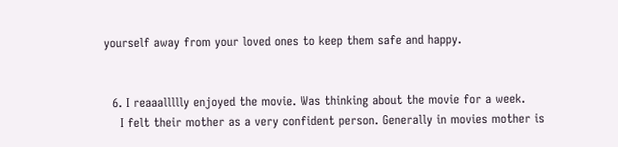yourself away from your loved ones to keep them safe and happy.


  6. I reaaallllly enjoyed the movie. Was thinking about the movie for a week.
    I felt their mother as a very confident person. Generally in movies mother is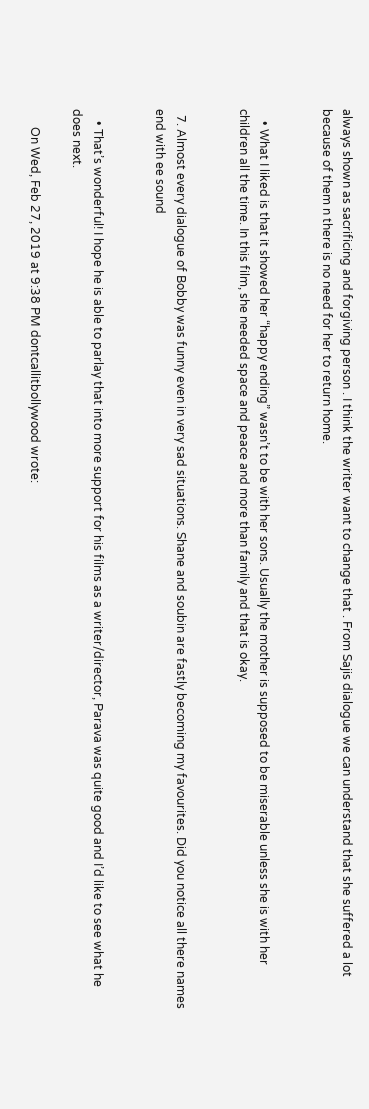always shown as sacrificing and forgiving person . I think the writer want to change that . From Sajis dialogue we can understand that she suffered a lot because of them n there is no need for her to return home.


    • What I liked is that it showed her “happy ending” wasn’t to be with her sons. Usually the mother is supposed to be miserable unless she is with her children all the time. In this film, she needed space and peace and more than family and that is okay.


  7. Almost every dialogue of Bobby was funny even in very sad situations. Shane and soubin are fastly becoming my favourites. Did you notice all there names end with ee sound


    • That’s wonderful! I hope he is able to parlay that into more support for his films as a writer/director, Parava was quite good and I’d like to see what he does next.

      On Wed, Feb 27, 2019 at 9:38 PM dontcallitbollywood wrote: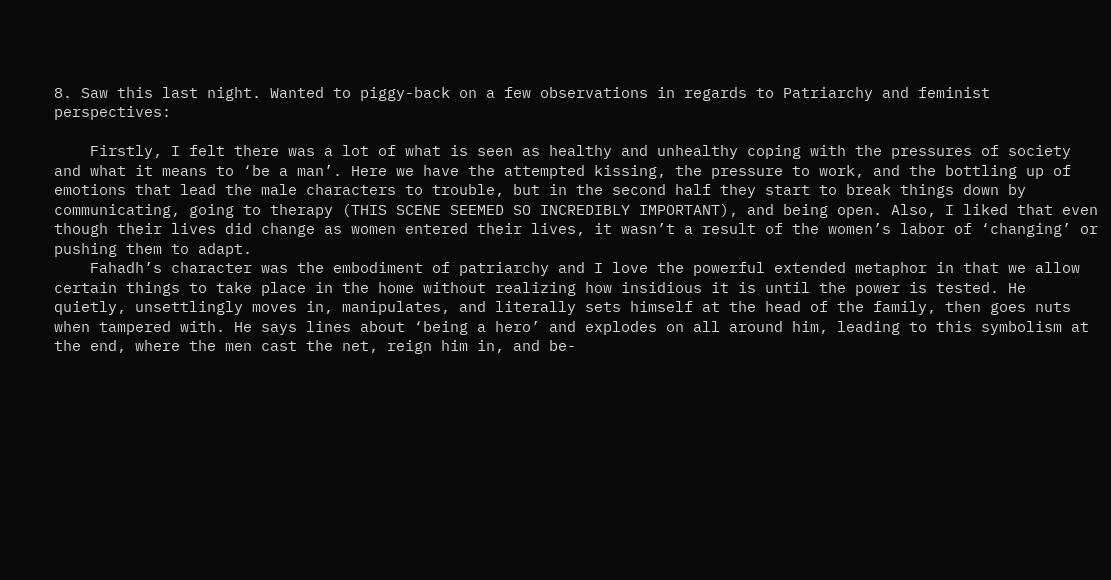8. Saw this last night. Wanted to piggy-back on a few observations in regards to Patriarchy and feminist perspectives:

    Firstly, I felt there was a lot of what is seen as healthy and unhealthy coping with the pressures of society and what it means to ‘be a man’. Here we have the attempted kissing, the pressure to work, and the bottling up of emotions that lead the male characters to trouble, but in the second half they start to break things down by communicating, going to therapy (THIS SCENE SEEMED SO INCREDIBLY IMPORTANT), and being open. Also, I liked that even though their lives did change as women entered their lives, it wasn’t a result of the women’s labor of ‘changing’ or pushing them to adapt.
    Fahadh’s character was the embodiment of patriarchy and I love the powerful extended metaphor in that we allow certain things to take place in the home without realizing how insidious it is until the power is tested. He quietly, unsettlingly moves in, manipulates, and literally sets himself at the head of the family, then goes nuts when tampered with. He says lines about ‘being a hero’ and explodes on all around him, leading to this symbolism at the end, where the men cast the net, reign him in, and be-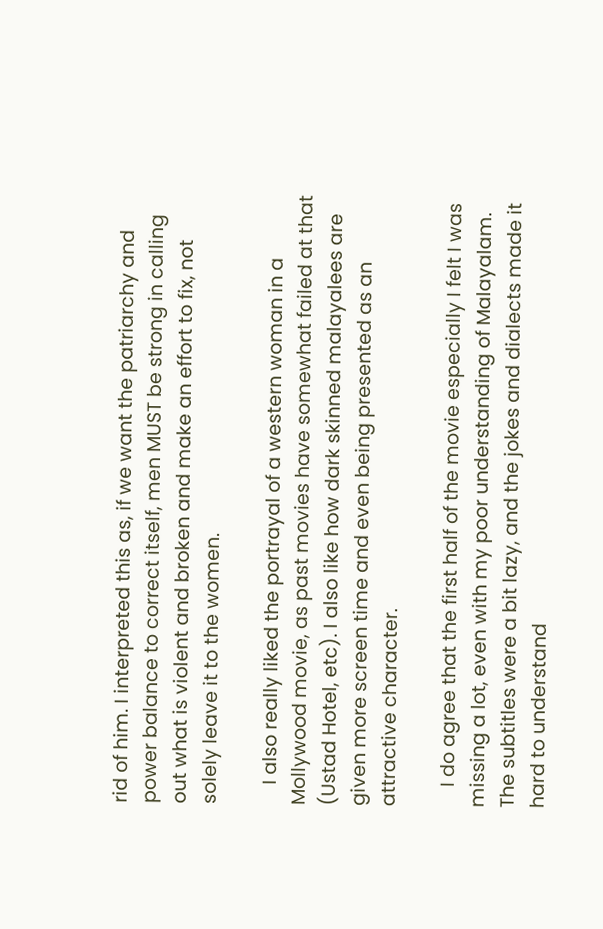rid of him. I interpreted this as, if we want the patriarchy and power balance to correct itself, men MUST be strong in calling out what is violent and broken and make an effort to fix, not solely leave it to the women.

    I also really liked the portrayal of a western woman in a Mollywood movie, as past movies have somewhat failed at that (Ustad Hotel, etc). I also like how dark skinned malayalees are given more screen time and even being presented as an attractive character.

    I do agree that the first half of the movie especially I felt I was missing a lot, even with my poor understanding of Malayalam. The subtitles were a bit lazy, and the jokes and dialects made it hard to understand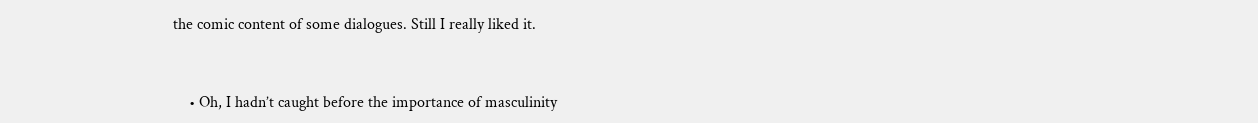the comic content of some dialogues. Still I really liked it.


    • Oh, I hadn’t caught before the importance of masculinity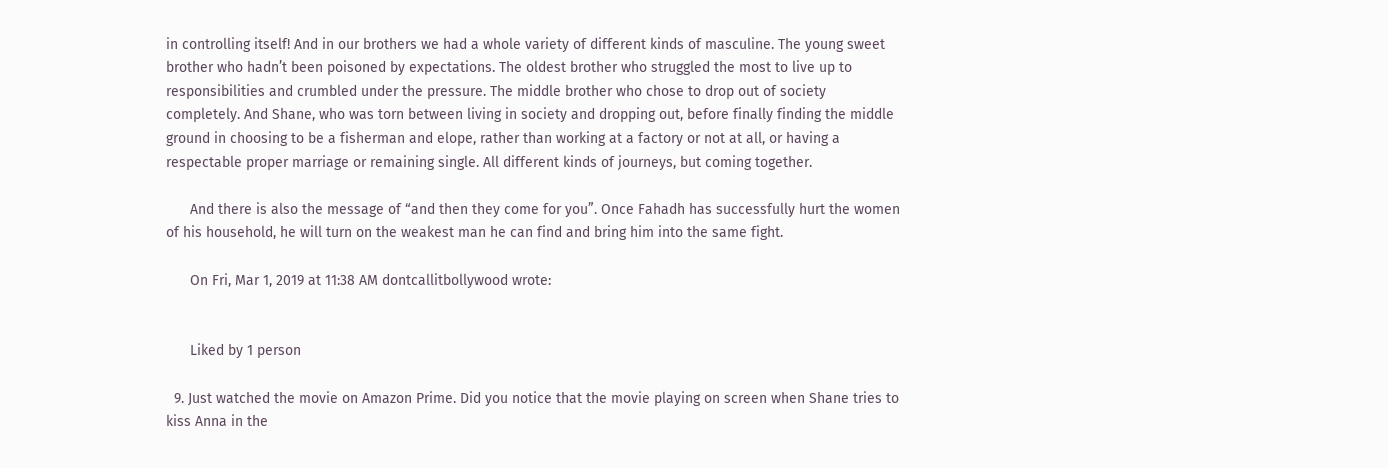in controlling itself! And in our brothers we had a whole variety of different kinds of masculine. The young sweet brother who hadn’t been poisoned by expectations. The oldest brother who struggled the most to live up to responsibilities and crumbled under the pressure. The middle brother who chose to drop out of society completely. And Shane, who was torn between living in society and dropping out, before finally finding the middle ground in choosing to be a fisherman and elope, rather than working at a factory or not at all, or having a respectable proper marriage or remaining single. All different kinds of journeys, but coming together.

      And there is also the message of “and then they come for you”. Once Fahadh has successfully hurt the women of his household, he will turn on the weakest man he can find and bring him into the same fight.

      On Fri, Mar 1, 2019 at 11:38 AM dontcallitbollywood wrote:


      Liked by 1 person

  9. Just watched the movie on Amazon Prime. Did you notice that the movie playing on screen when Shane tries to kiss Anna in the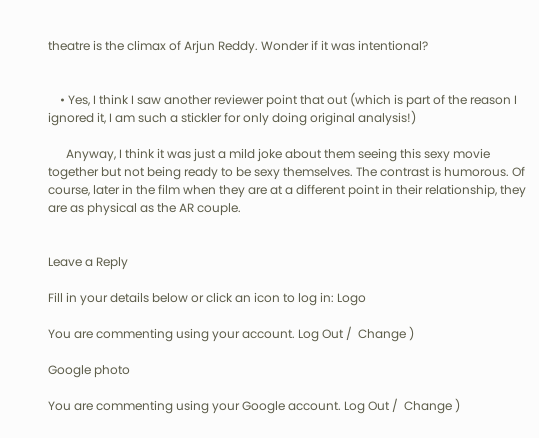theatre is the climax of Arjun Reddy. Wonder if it was intentional?


    • Yes, I think I saw another reviewer point that out (which is part of the reason I ignored it, I am such a stickler for only doing original analysis!)

      Anyway, I think it was just a mild joke about them seeing this sexy movie together but not being ready to be sexy themselves. The contrast is humorous. Of course, later in the film when they are at a different point in their relationship, they are as physical as the AR couple.


Leave a Reply

Fill in your details below or click an icon to log in: Logo

You are commenting using your account. Log Out /  Change )

Google photo

You are commenting using your Google account. Log Out /  Change )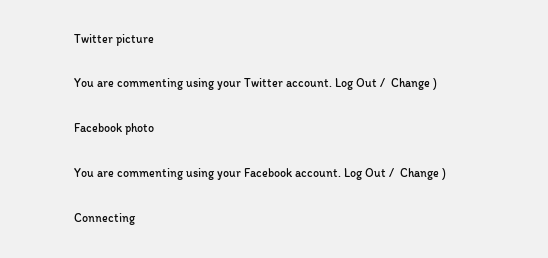Twitter picture

You are commenting using your Twitter account. Log Out /  Change )

Facebook photo

You are commenting using your Facebook account. Log Out /  Change )

Connecting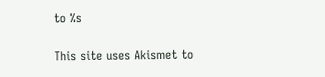to %s

This site uses Akismet to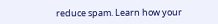reduce spam. Learn how your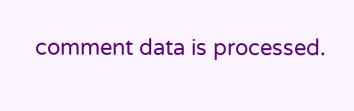comment data is processed.